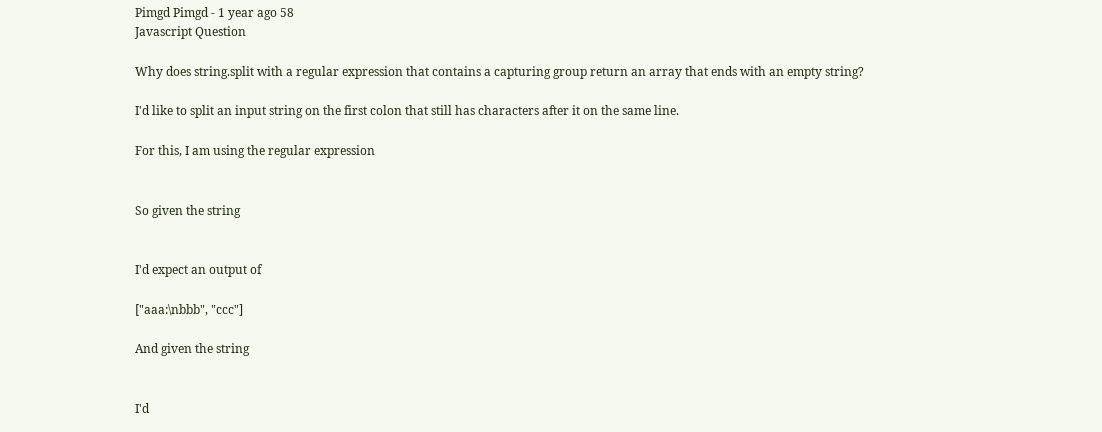Pimgd Pimgd - 1 year ago 58
Javascript Question

Why does string.split with a regular expression that contains a capturing group return an array that ends with an empty string?

I'd like to split an input string on the first colon that still has characters after it on the same line.

For this, I am using the regular expression


So given the string


I'd expect an output of

["aaa:\nbbb", "ccc"]

And given the string


I'd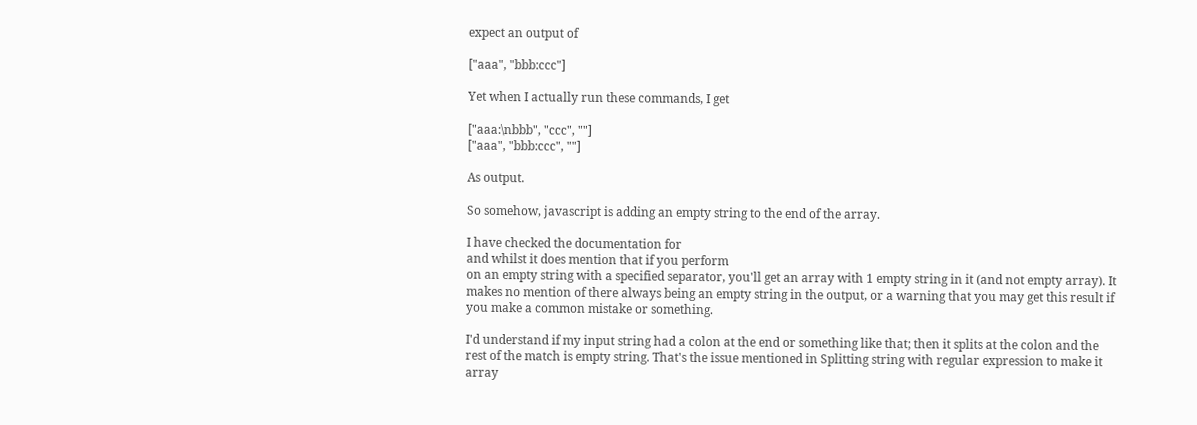expect an output of

["aaa", "bbb:ccc"]

Yet when I actually run these commands, I get

["aaa:\nbbb", "ccc", ""]
["aaa", "bbb:ccc", ""]

As output.

So somehow, javascript is adding an empty string to the end of the array.

I have checked the documentation for
and whilst it does mention that if you perform
on an empty string with a specified separator, you'll get an array with 1 empty string in it (and not empty array). It makes no mention of there always being an empty string in the output, or a warning that you may get this result if you make a common mistake or something.

I'd understand if my input string had a colon at the end or something like that; then it splits at the colon and the rest of the match is empty string. That's the issue mentioned in Splitting string with regular expression to make it array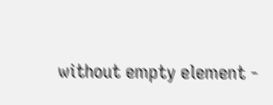without empty element -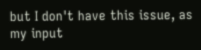but I don't have this issue, as my input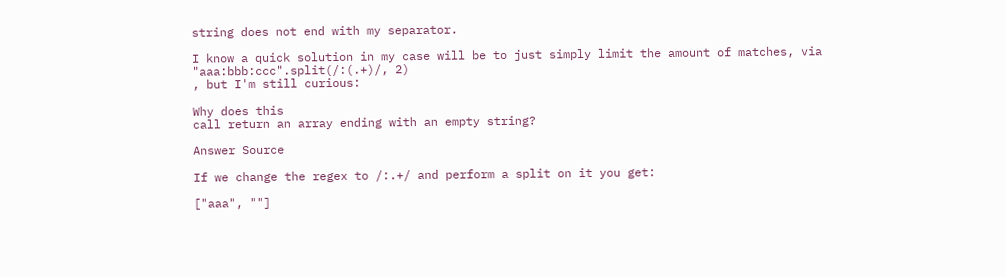string does not end with my separator.

I know a quick solution in my case will be to just simply limit the amount of matches, via
"aaa:bbb:ccc".split(/:(.+)/, 2)
, but I'm still curious:

Why does this
call return an array ending with an empty string?

Answer Source

If we change the regex to /:.+/ and perform a split on it you get:

["aaa", ""]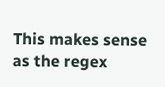This makes sense as the regex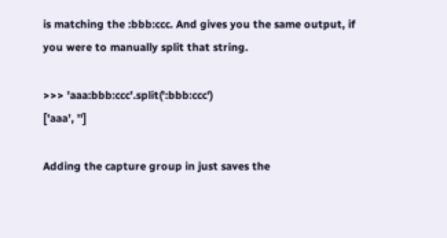is matching the :bbb:ccc. And gives you the same output, if you were to manually split that string.

>>> 'aaa:bbb:ccc'.split(':bbb:ccc')
['aaa', '']

Adding the capture group in just saves the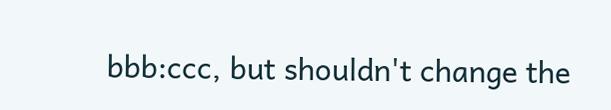bbb:ccc, but shouldn't change the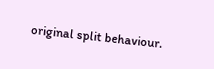original split behaviour.